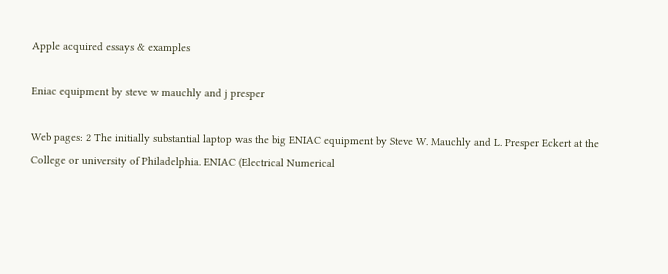Apple acquired essays & examples

Eniac equipment by steve w mauchly and j presper

Web pages: 2 The initially substantial laptop was the big ENIAC equipment by Steve W. Mauchly and L. Presper Eckert at the College or university of Philadelphia. ENIAC (Electrical Numerical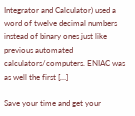Integrator and Calculator) used a word of twelve decimal numbers instead of binary ones just like previous automated calculators/computers. ENIAC was as well the first […]

Save your time and get your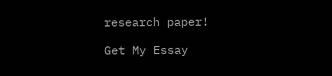research paper!

Get My Essay